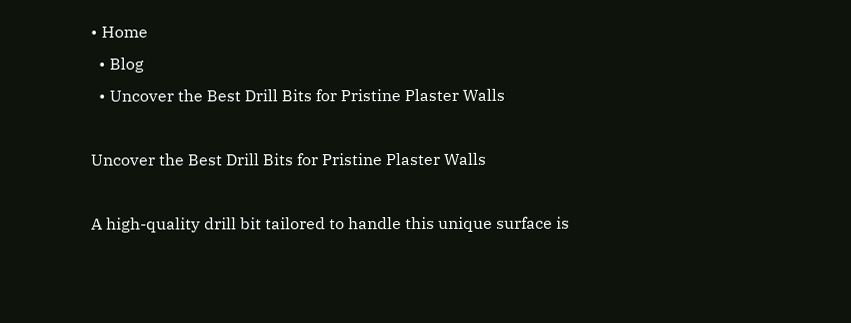• Home
  • Blog
  • Uncover the Best Drill Bits for Pristine Plaster Walls

Uncover the Best Drill Bits for Pristine Plaster Walls

A high-quality drill bit tailored to handle this unique surface is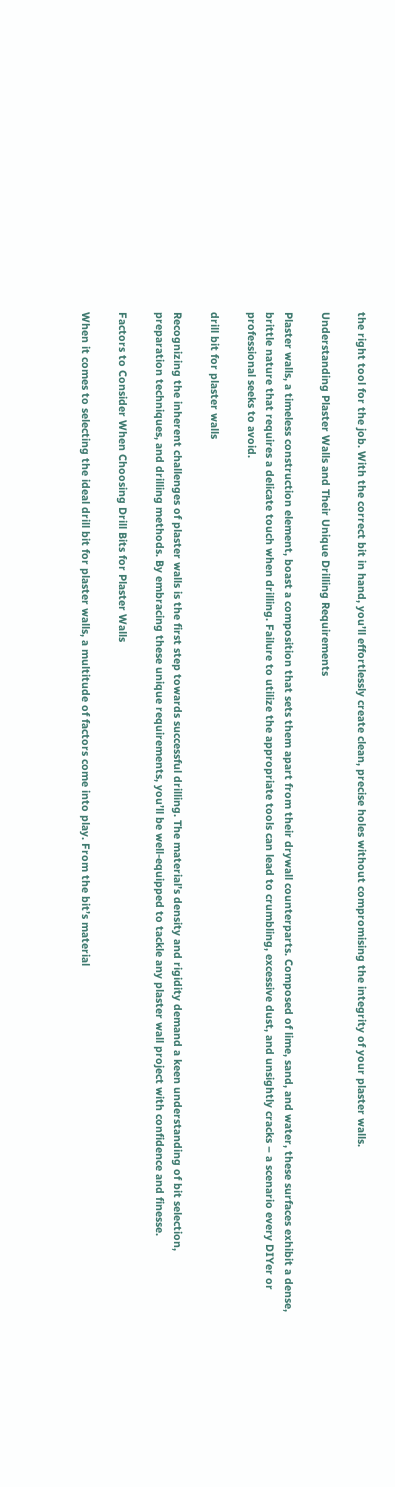the right tool for the job. With the correct bit in hand, you’ll effortlessly create clean, precise holes without compromising the integrity of your plaster walls.

Understanding Plaster Walls and Their Unique Drilling Requirements

Plaster walls, a timeless construction element, boast a composition that sets them apart from their drywall counterparts. Composed of lime, sand, and water, these surfaces exhibit a dense, brittle nature that requires a delicate touch when drilling. Failure to utilize the appropriate tools can lead to crumbling, excessive dust, and unsightly cracks – a scenario every DIYer or professional seeks to avoid.

drill bit for plaster walls

Recognizing the inherent challenges of plaster walls is the first step towards successful drilling. The material’s density and rigidity demand a keen understanding of bit selection, preparation techniques, and drilling methods. By embracing these unique requirements, you’ll be well-equipped to tackle any plaster wall project with confidence and finesse.

Factors to Consider When Choosing Drill Bits for Plaster Walls

When it comes to selecting the ideal drill bit for plaster walls, a multitude of factors come into play. From the bit’s material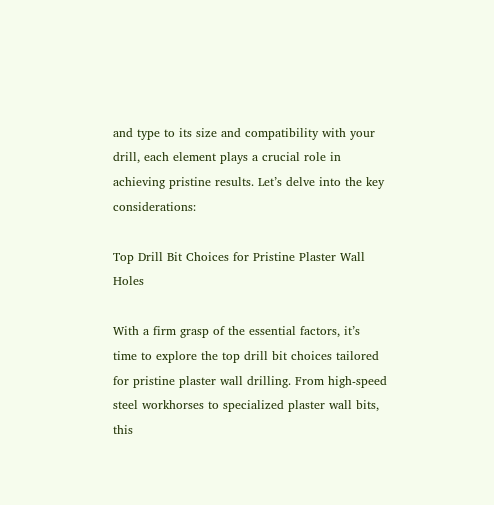and type to its size and compatibility with your drill, each element plays a crucial role in achieving pristine results. Let’s delve into the key considerations:

Top Drill Bit Choices for Pristine Plaster Wall Holes

With a firm grasp of the essential factors, it’s time to explore the top drill bit choices tailored for pristine plaster wall drilling. From high-speed steel workhorses to specialized plaster wall bits, this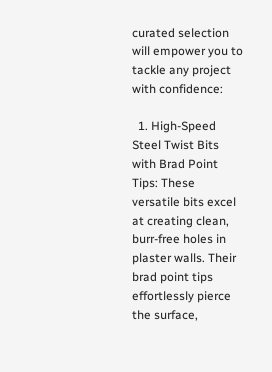curated selection will empower you to tackle any project with confidence:

  1. High-Speed Steel Twist Bits with Brad Point Tips: These versatile bits excel at creating clean, burr-free holes in plaster walls. Their brad point tips effortlessly pierce the surface,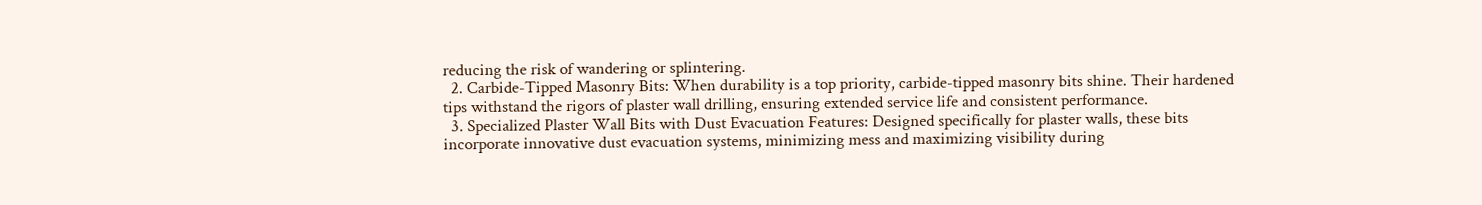reducing the risk of wandering or splintering.
  2. Carbide-Tipped Masonry Bits: When durability is a top priority, carbide-tipped masonry bits shine. Their hardened tips withstand the rigors of plaster wall drilling, ensuring extended service life and consistent performance.
  3. Specialized Plaster Wall Bits with Dust Evacuation Features: Designed specifically for plaster walls, these bits incorporate innovative dust evacuation systems, minimizing mess and maximizing visibility during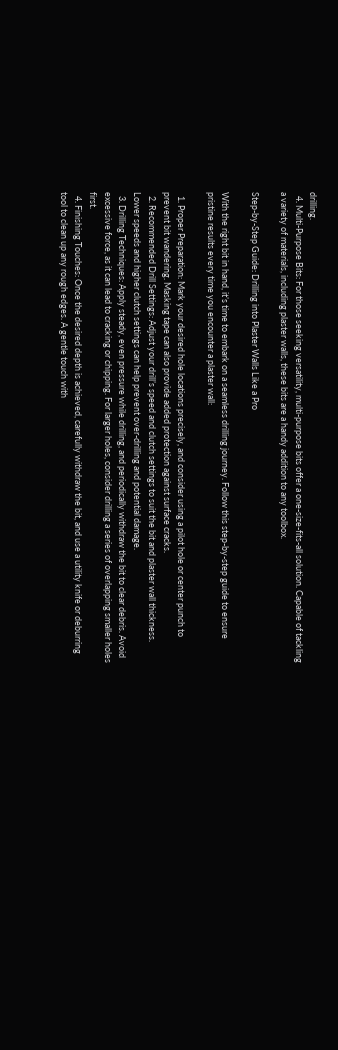drilling.
  4. Multi-Purpose Bits: For those seeking versatility, multi-purpose bits offer a one-size-fits-all solution. Capable of tackling a variety of materials, including plaster walls, these bits are a handy addition to any toolbox.

Step-by-Step Guide: Drilling into Plaster Walls Like a Pro

With the right bit in hand, it’s time to embark on a seamless drilling journey. Follow this step-by-step guide to ensure pristine results every time you encounter a plaster wall:

  1. Proper Preparation: Mark your desired hole locations precisely, and consider using a pilot hole or center punch to prevent bit wandering. Masking tape can also provide added protection against surface cracks.
  2. Recommended Drill Settings: Adjust your drill’s speed and clutch settings to suit the bit and plaster wall thickness. Lower speeds and higher clutch settings can help prevent over-drilling and potential damage.
  3. Drilling Techniques: Apply steady, even pressure while drilling, and periodically withdraw the bit to clear debris. Avoid excessive force, as it can lead to cracking or chipping. For larger holes, consider drilling a series of overlapping smaller holes first.
  4. Finishing Touches: Once the desired depth is achieved, carefully withdraw the bit, and use a utility knife or deburring tool to clean up any rough edges. A gentle touch with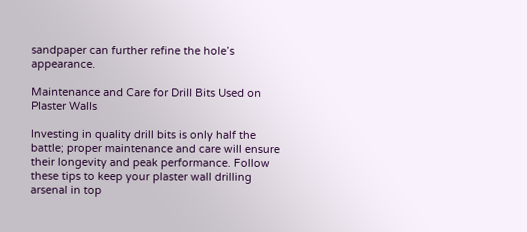sandpaper can further refine the hole’s appearance.

Maintenance and Care for Drill Bits Used on Plaster Walls

Investing in quality drill bits is only half the battle; proper maintenance and care will ensure their longevity and peak performance. Follow these tips to keep your plaster wall drilling arsenal in top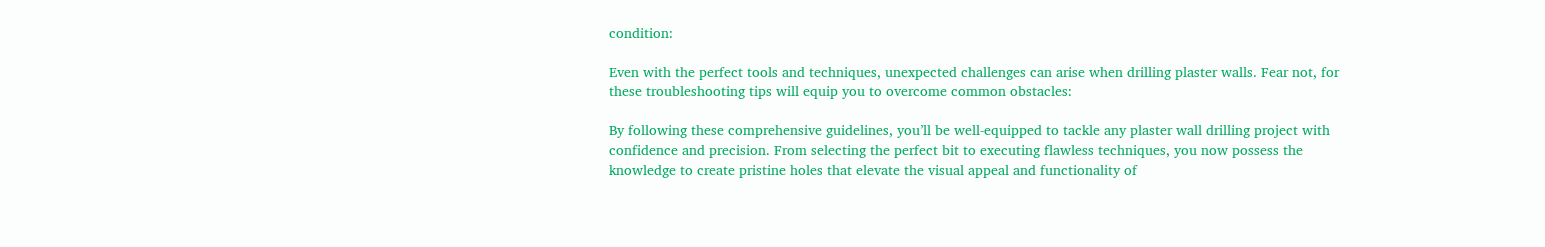condition:

Even with the perfect tools and techniques, unexpected challenges can arise when drilling plaster walls. Fear not, for these troubleshooting tips will equip you to overcome common obstacles:

By following these comprehensive guidelines, you’ll be well-equipped to tackle any plaster wall drilling project with confidence and precision. From selecting the perfect bit to executing flawless techniques, you now possess the knowledge to create pristine holes that elevate the visual appeal and functionality of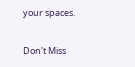your spaces.

Don't Miss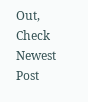Out, Check Newest Post